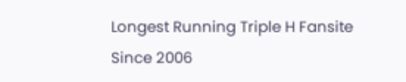Longest Running Triple H Fansite
Since 2006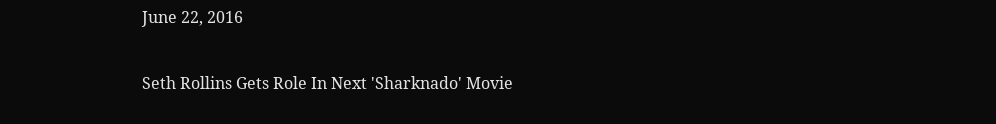June 22, 2016

Seth Rollins Gets Role In Next 'Sharknado' Movie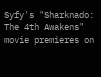Syfy's "Sharknado: The 4th Awakens" movie premieres on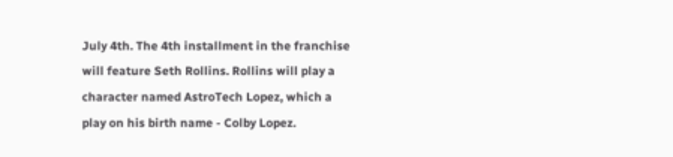July 4th. The 4th installment in the franchise will feature Seth Rollins. Rollins will play a character named AstroTech Lopez, which a play on his birth name - Colby Lopez.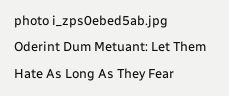photo i_zps0ebed5ab.jpg
Oderint Dum Metuant: Let Them Hate As Long As They Fear